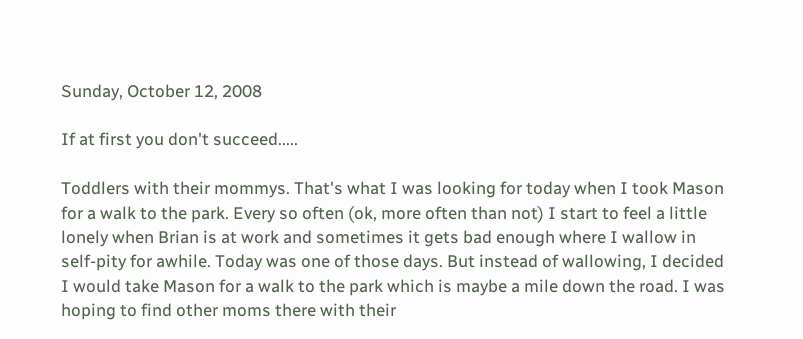Sunday, October 12, 2008

If at first you don't succeed.....

Toddlers with their mommys. That's what I was looking for today when I took Mason for a walk to the park. Every so often (ok, more often than not) I start to feel a little lonely when Brian is at work and sometimes it gets bad enough where I wallow in self-pity for awhile. Today was one of those days. But instead of wallowing, I decided I would take Mason for a walk to the park which is maybe a mile down the road. I was hoping to find other moms there with their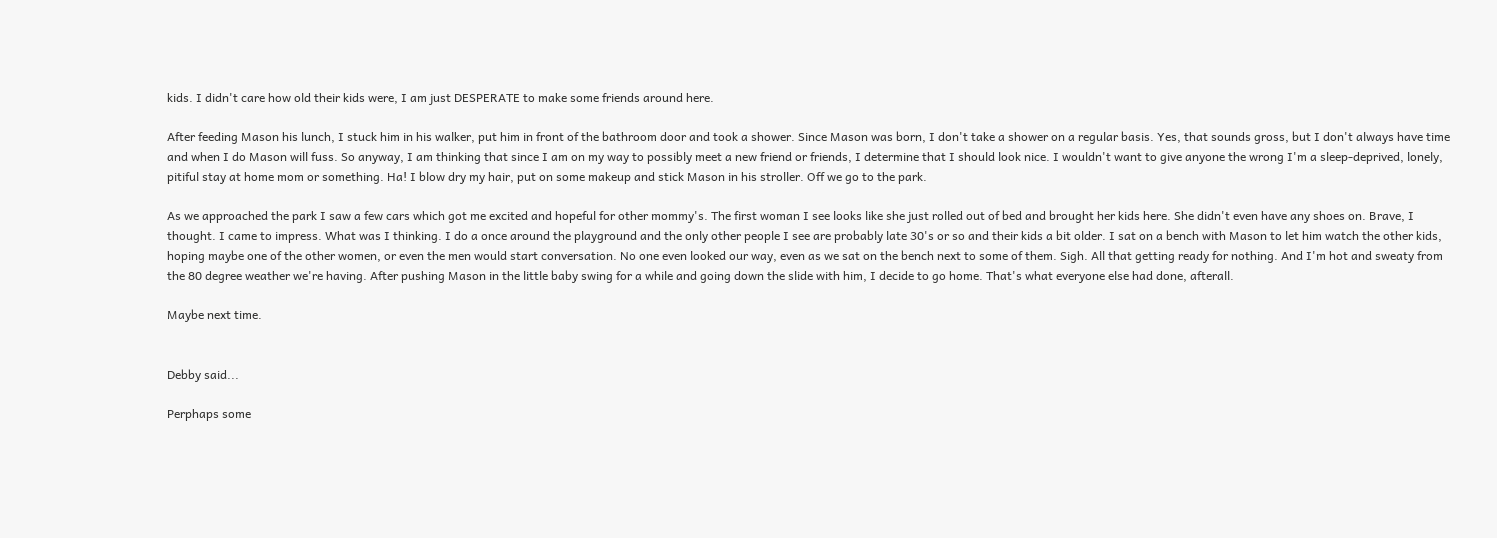kids. I didn't care how old their kids were, I am just DESPERATE to make some friends around here.

After feeding Mason his lunch, I stuck him in his walker, put him in front of the bathroom door and took a shower. Since Mason was born, I don't take a shower on a regular basis. Yes, that sounds gross, but I don't always have time and when I do Mason will fuss. So anyway, I am thinking that since I am on my way to possibly meet a new friend or friends, I determine that I should look nice. I wouldn't want to give anyone the wrong I'm a sleep-deprived, lonely, pitiful stay at home mom or something. Ha! I blow dry my hair, put on some makeup and stick Mason in his stroller. Off we go to the park.

As we approached the park I saw a few cars which got me excited and hopeful for other mommy's. The first woman I see looks like she just rolled out of bed and brought her kids here. She didn't even have any shoes on. Brave, I thought. I came to impress. What was I thinking. I do a once around the playground and the only other people I see are probably late 30's or so and their kids a bit older. I sat on a bench with Mason to let him watch the other kids, hoping maybe one of the other women, or even the men would start conversation. No one even looked our way, even as we sat on the bench next to some of them. Sigh. All that getting ready for nothing. And I'm hot and sweaty from the 80 degree weather we're having. After pushing Mason in the little baby swing for a while and going down the slide with him, I decide to go home. That's what everyone else had done, afterall.

Maybe next time.


Debby said...

Perphaps some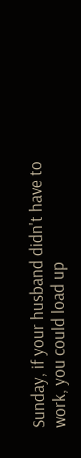Sunday, if your husband didn't have to work, you could load up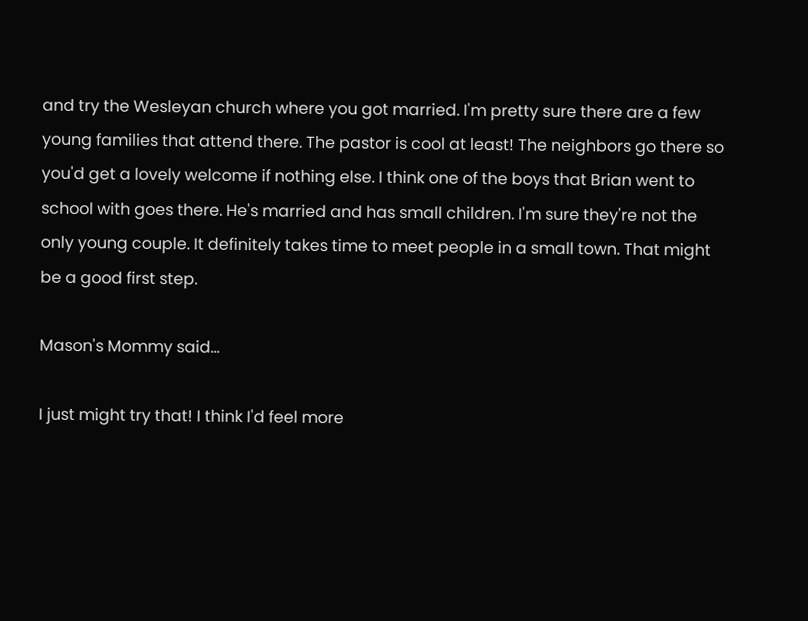and try the Wesleyan church where you got married. I'm pretty sure there are a few young families that attend there. The pastor is cool at least! The neighbors go there so you'd get a lovely welcome if nothing else. I think one of the boys that Brian went to school with goes there. He's married and has small children. I'm sure they're not the only young couple. It definitely takes time to meet people in a small town. That might be a good first step.

Mason's Mommy said...

I just might try that! I think I'd feel more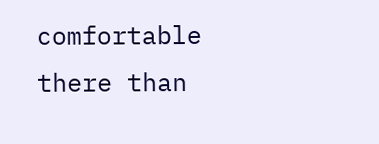comfortable there than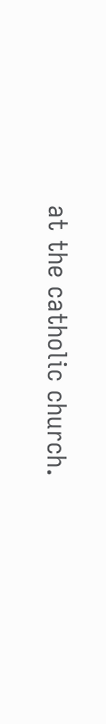at the catholic church.